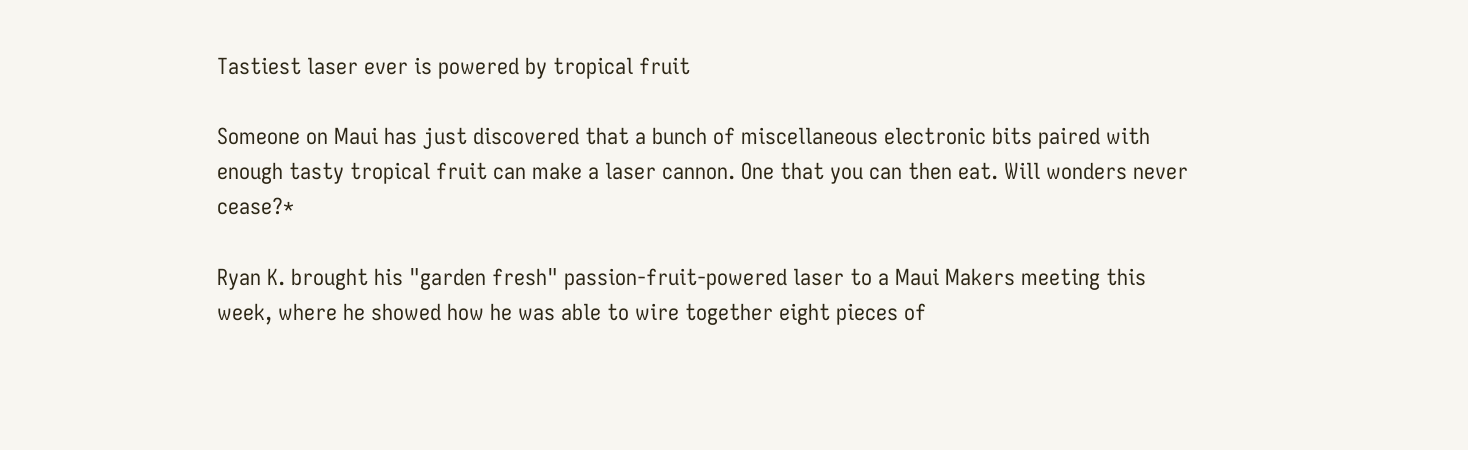Tastiest laser ever is powered by tropical fruit

Someone on Maui has just discovered that a bunch of miscellaneous electronic bits paired with enough tasty tropical fruit can make a laser cannon. One that you can then eat. Will wonders never cease?*

Ryan K. brought his "garden fresh" passion-fruit-powered laser to a Maui Makers meeting this week, where he showed how he was able to wire together eight pieces of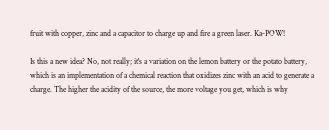fruit with copper, zinc and a capacitor to charge up and fire a green laser. Ka-POW!

Is this a new idea? No, not really; it's a variation on the lemon battery or the potato battery, which is an implementation of a chemical reaction that oxidizes zinc with an acid to generate a charge. The higher the acidity of the source, the more voltage you get, which is why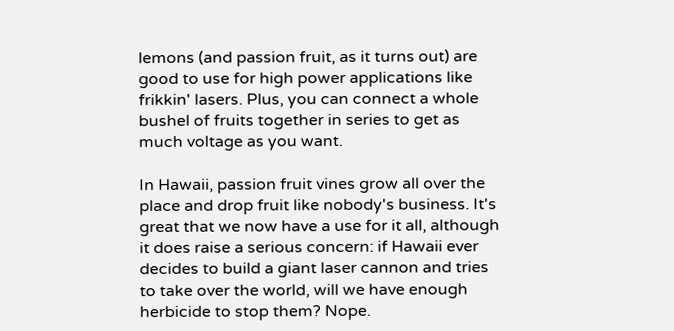lemons (and passion fruit, as it turns out) are good to use for high power applications like frikkin' lasers. Plus, you can connect a whole bushel of fruits together in series to get as much voltage as you want.

In Hawaii, passion fruit vines grow all over the place and drop fruit like nobody's business. It's great that we now have a use for it all, although it does raise a serious concern: if Hawaii ever decides to build a giant laser cannon and tries to take over the world, will we have enough herbicide to stop them? Nope.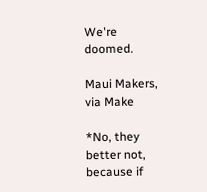We're doomed.

Maui Makers, via Make

*No, they better not, because if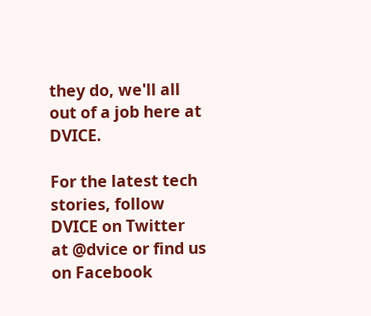they do, we'll all out of a job here at DVICE.

For the latest tech stories, follow DVICE on Twitter
at @dvice or find us on Facebook